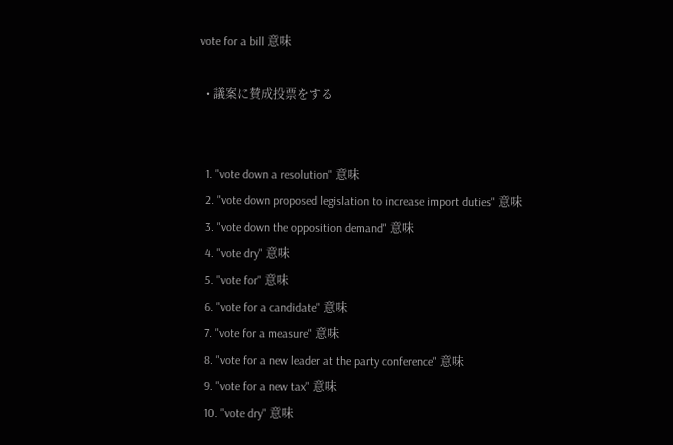vote for a bill 意味

  • 議案に賛成投票をする


  1. "vote down a resolution" 意味
  2. "vote down proposed legislation to increase import duties" 意味
  3. "vote down the opposition demand" 意味
  4. "vote dry" 意味
  5. "vote for" 意味
  6. "vote for a candidate" 意味
  7. "vote for a measure" 意味
  8. "vote for a new leader at the party conference" 意味
  9. "vote for a new tax" 意味
  10. "vote dry" 意味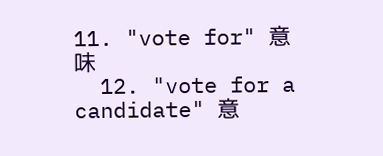11. "vote for" 意味
  12. "vote for a candidate" 意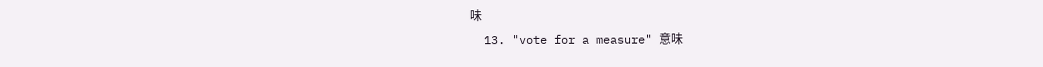味
  13. "vote for a measure" 意味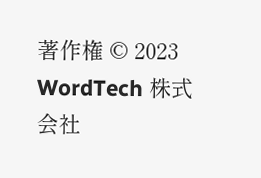著作権 © 2023 WordTech 株式会社